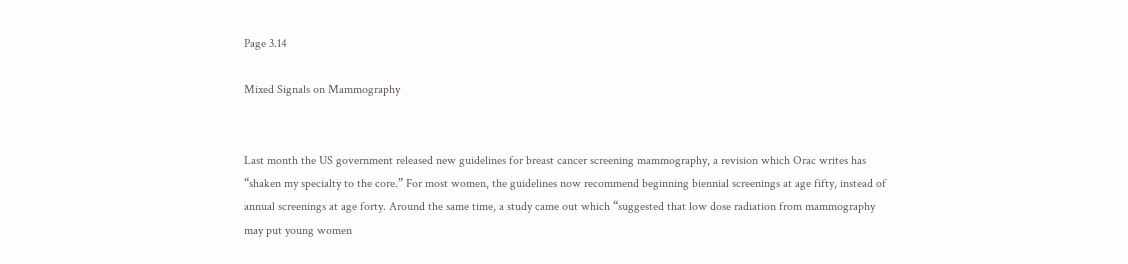Page 3.14

Mixed Signals on Mammography


Last month the US government released new guidelines for breast cancer screening mammography, a revision which Orac writes has “shaken my specialty to the core.” For most women, the guidelines now recommend beginning biennial screenings at age fifty, instead of annual screenings at age forty. Around the same time, a study came out which “suggested that low dose radiation from mammography may put young women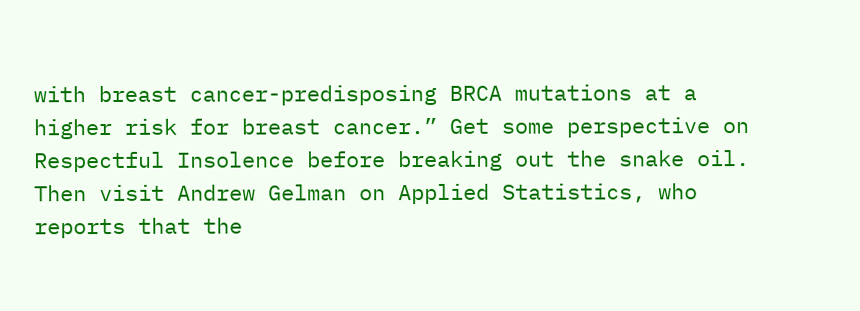with breast cancer-predisposing BRCA mutations at a higher risk for breast cancer.” Get some perspective on Respectful Insolence before breaking out the snake oil. Then visit Andrew Gelman on Applied Statistics, who reports that the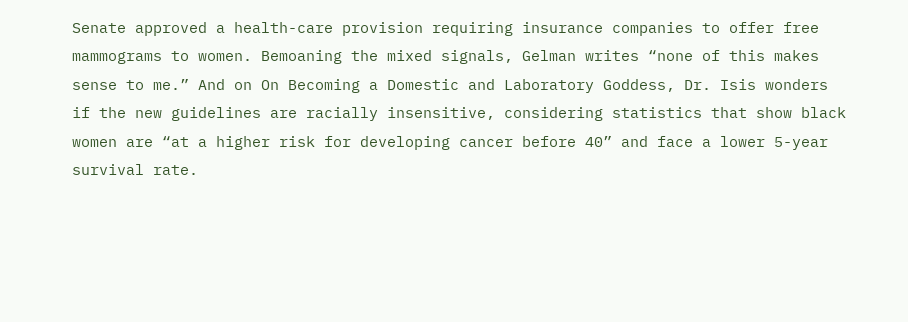Senate approved a health-care provision requiring insurance companies to offer free mammograms to women. Bemoaning the mixed signals, Gelman writes “none of this makes sense to me.” And on On Becoming a Domestic and Laboratory Goddess, Dr. Isis wonders if the new guidelines are racially insensitive, considering statistics that show black women are “at a higher risk for developing cancer before 40” and face a lower 5-year survival rate.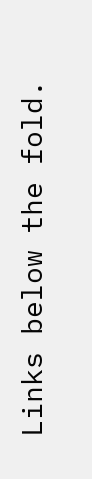Links below the fold.